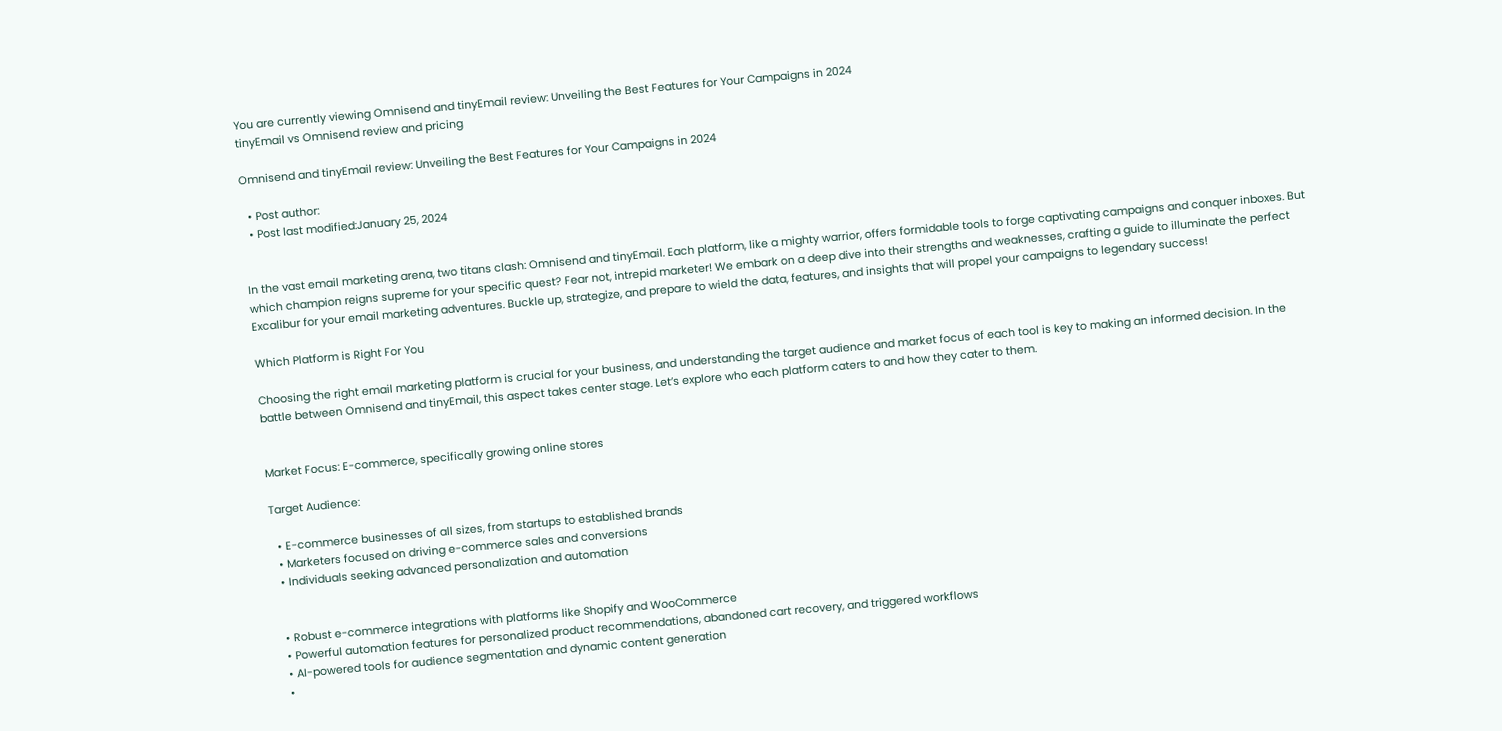You are currently viewing Omnisend and tinyEmail review: Unveiling the Best Features for Your Campaigns in 2024
tinyEmail vs Omnisend review and pricing

Omnisend and tinyEmail review: Unveiling the Best Features for Your Campaigns in 2024

  • Post author:
  • Post last modified:January 25, 2024


In the vast email marketing arena, two titans clash: Omnisend and tinyEmail. Each platform, like a mighty warrior, offers formidable tools to forge captivating campaigns and conquer inboxes. But which champion reigns supreme for your specific quest? Fear not, intrepid marketer! We embark on a deep dive into their strengths and weaknesses, crafting a guide to illuminate the perfect Excalibur for your email marketing adventures. Buckle up, strategize, and prepare to wield the data, features, and insights that will propel your campaigns to legendary success!

Which Platform is Right For You

Choosing the right email marketing platform is crucial for your business, and understanding the target audience and market focus of each tool is key to making an informed decision. In the battle between Omnisend and tinyEmail, this aspect takes center stage. Let’s explore who each platform caters to and how they cater to them.


Market Focus: E-commerce, specifically growing online stores

Target Audience:

  • E-commerce businesses of all sizes, from startups to established brands
  • Marketers focused on driving e-commerce sales and conversions
  • Individuals seeking advanced personalization and automation


  • Robust e-commerce integrations with platforms like Shopify and WooCommerce
  • Powerful automation features for personalized product recommendations, abandoned cart recovery, and triggered workflows
  • AI-powered tools for audience segmentation and dynamic content generation
  •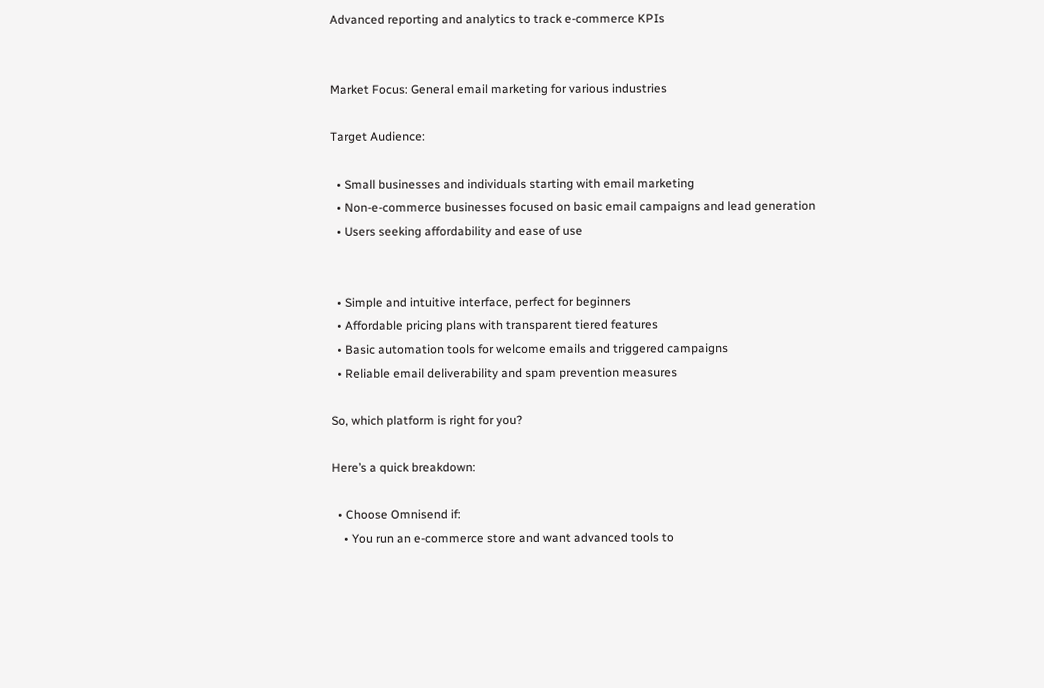Advanced reporting and analytics to track e-commerce KPIs


Market Focus: General email marketing for various industries

Target Audience:

  • Small businesses and individuals starting with email marketing
  • Non-e-commerce businesses focused on basic email campaigns and lead generation
  • Users seeking affordability and ease of use


  • Simple and intuitive interface, perfect for beginners
  • Affordable pricing plans with transparent tiered features
  • Basic automation tools for welcome emails and triggered campaigns
  • Reliable email deliverability and spam prevention measures

So, which platform is right for you?

Here’s a quick breakdown:

  • Choose Omnisend if:
    • You run an e-commerce store and want advanced tools to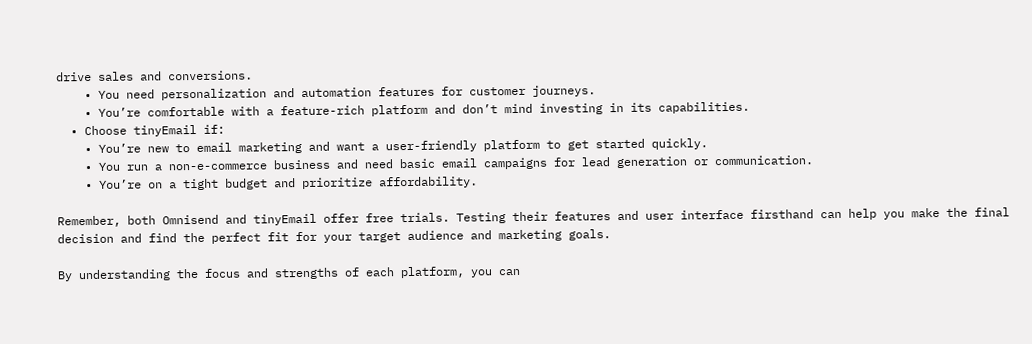drive sales and conversions.
    • You need personalization and automation features for customer journeys.
    • You’re comfortable with a feature-rich platform and don’t mind investing in its capabilities.
  • Choose tinyEmail if:
    • You’re new to email marketing and want a user-friendly platform to get started quickly.
    • You run a non-e-commerce business and need basic email campaigns for lead generation or communication.
    • You’re on a tight budget and prioritize affordability.

Remember, both Omnisend and tinyEmail offer free trials. Testing their features and user interface firsthand can help you make the final decision and find the perfect fit for your target audience and marketing goals.

By understanding the focus and strengths of each platform, you can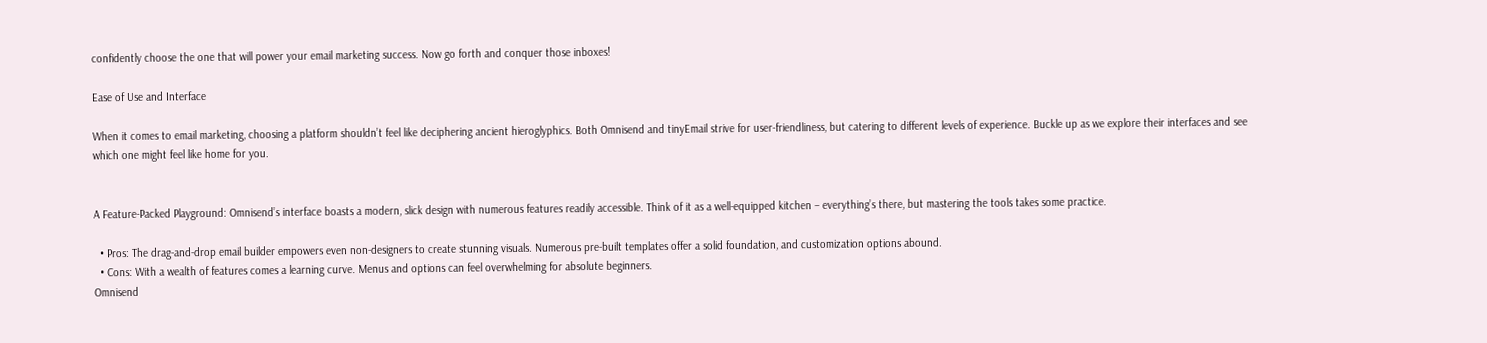confidently choose the one that will power your email marketing success. Now go forth and conquer those inboxes!

Ease of Use and Interface

When it comes to email marketing, choosing a platform shouldn’t feel like deciphering ancient hieroglyphics. Both Omnisend and tinyEmail strive for user-friendliness, but catering to different levels of experience. Buckle up as we explore their interfaces and see which one might feel like home for you.


A Feature-Packed Playground: Omnisend’s interface boasts a modern, slick design with numerous features readily accessible. Think of it as a well-equipped kitchen – everything’s there, but mastering the tools takes some practice.

  • Pros: The drag-and-drop email builder empowers even non-designers to create stunning visuals. Numerous pre-built templates offer a solid foundation, and customization options abound.
  • Cons: With a wealth of features comes a learning curve. Menus and options can feel overwhelming for absolute beginners.
Omnisend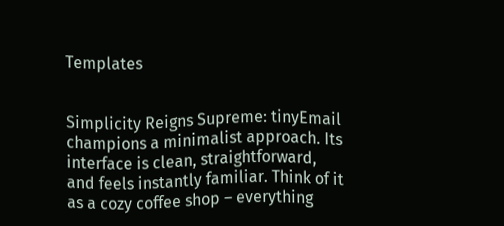Templates


Simplicity Reigns Supreme: tinyEmail champions a minimalist approach. Its interface is clean, straightforward, and feels instantly familiar. Think of it as a cozy coffee shop – everything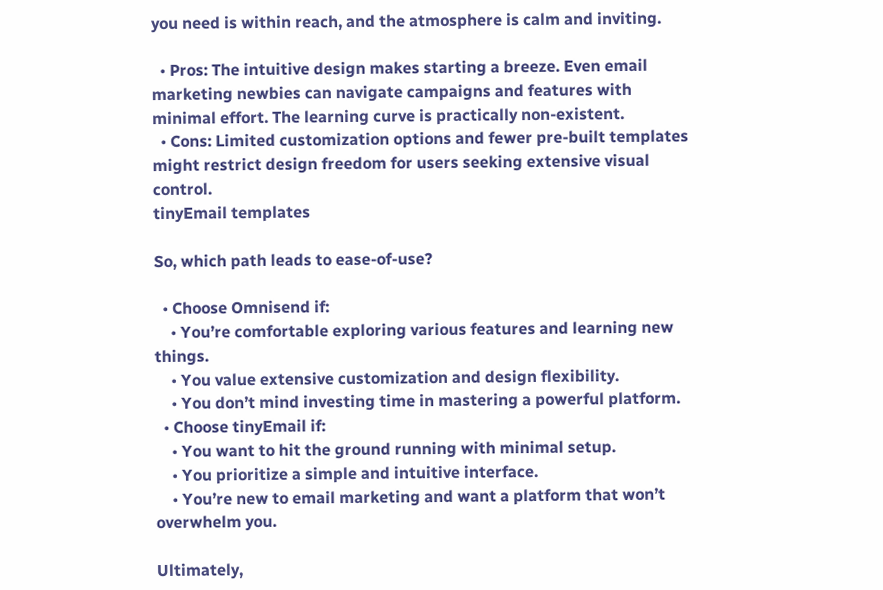you need is within reach, and the atmosphere is calm and inviting.

  • Pros: The intuitive design makes starting a breeze. Even email marketing newbies can navigate campaigns and features with minimal effort. The learning curve is practically non-existent.
  • Cons: Limited customization options and fewer pre-built templates might restrict design freedom for users seeking extensive visual control.
tinyEmail templates

So, which path leads to ease-of-use?

  • Choose Omnisend if:
    • You’re comfortable exploring various features and learning new things.
    • You value extensive customization and design flexibility.
    • You don’t mind investing time in mastering a powerful platform.
  • Choose tinyEmail if:
    • You want to hit the ground running with minimal setup.
    • You prioritize a simple and intuitive interface.
    • You’re new to email marketing and want a platform that won’t overwhelm you.

Ultimately,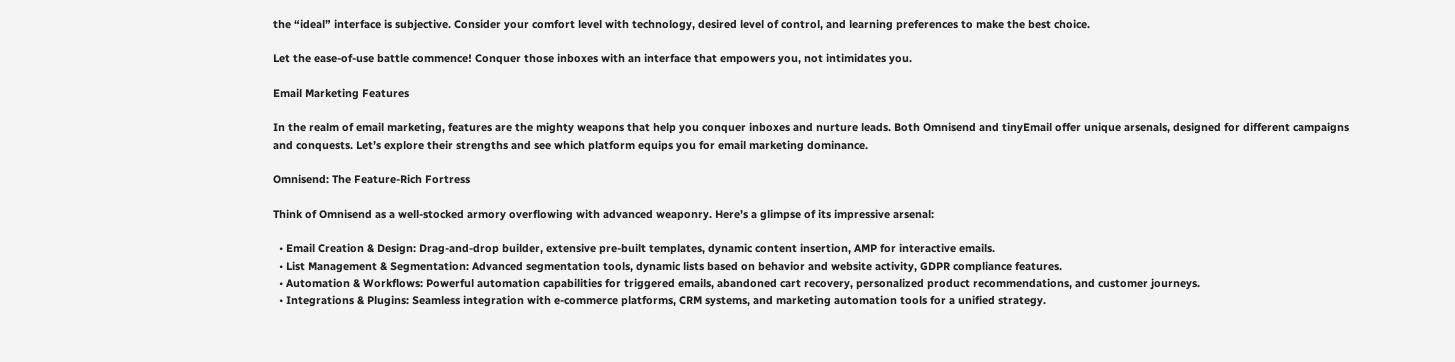the “ideal” interface is subjective. Consider your comfort level with technology, desired level of control, and learning preferences to make the best choice.

Let the ease-of-use battle commence! Conquer those inboxes with an interface that empowers you, not intimidates you.

Email Marketing Features

In the realm of email marketing, features are the mighty weapons that help you conquer inboxes and nurture leads. Both Omnisend and tinyEmail offer unique arsenals, designed for different campaigns and conquests. Let’s explore their strengths and see which platform equips you for email marketing dominance.

Omnisend: The Feature-Rich Fortress

Think of Omnisend as a well-stocked armory overflowing with advanced weaponry. Here’s a glimpse of its impressive arsenal:

  • Email Creation & Design: Drag-and-drop builder, extensive pre-built templates, dynamic content insertion, AMP for interactive emails.
  • List Management & Segmentation: Advanced segmentation tools, dynamic lists based on behavior and website activity, GDPR compliance features.
  • Automation & Workflows: Powerful automation capabilities for triggered emails, abandoned cart recovery, personalized product recommendations, and customer journeys.
  • Integrations & Plugins: Seamless integration with e-commerce platforms, CRM systems, and marketing automation tools for a unified strategy.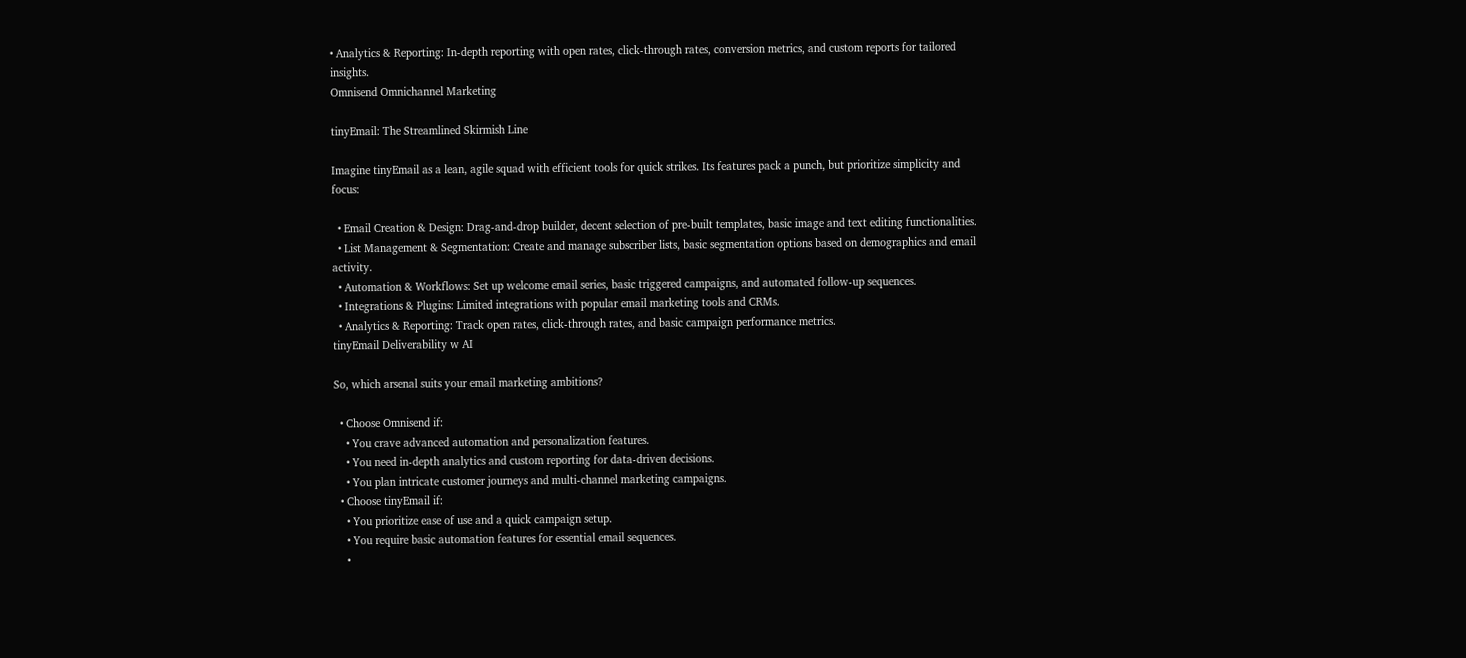• Analytics & Reporting: In-depth reporting with open rates, click-through rates, conversion metrics, and custom reports for tailored insights.
Omnisend Omnichannel Marketing

tinyEmail: The Streamlined Skirmish Line

Imagine tinyEmail as a lean, agile squad with efficient tools for quick strikes. Its features pack a punch, but prioritize simplicity and focus:

  • Email Creation & Design: Drag-and-drop builder, decent selection of pre-built templates, basic image and text editing functionalities.
  • List Management & Segmentation: Create and manage subscriber lists, basic segmentation options based on demographics and email activity.
  • Automation & Workflows: Set up welcome email series, basic triggered campaigns, and automated follow-up sequences.
  • Integrations & Plugins: Limited integrations with popular email marketing tools and CRMs.
  • Analytics & Reporting: Track open rates, click-through rates, and basic campaign performance metrics.
tinyEmail Deliverability w AI

So, which arsenal suits your email marketing ambitions?

  • Choose Omnisend if:
    • You crave advanced automation and personalization features.
    • You need in-depth analytics and custom reporting for data-driven decisions.
    • You plan intricate customer journeys and multi-channel marketing campaigns.
  • Choose tinyEmail if:
    • You prioritize ease of use and a quick campaign setup.
    • You require basic automation features for essential email sequences.
    •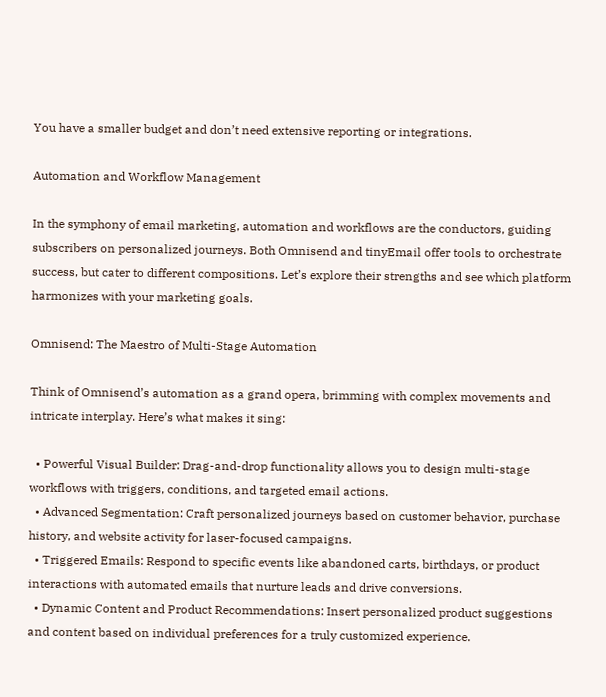You have a smaller budget and don’t need extensive reporting or integrations.

Automation and Workflow Management

In the symphony of email marketing, automation and workflows are the conductors, guiding subscribers on personalized journeys. Both Omnisend and tinyEmail offer tools to orchestrate success, but cater to different compositions. Let’s explore their strengths and see which platform harmonizes with your marketing goals.

Omnisend: The Maestro of Multi-Stage Automation

Think of Omnisend’s automation as a grand opera, brimming with complex movements and intricate interplay. Here’s what makes it sing:

  • Powerful Visual Builder: Drag-and-drop functionality allows you to design multi-stage workflows with triggers, conditions, and targeted email actions.
  • Advanced Segmentation: Craft personalized journeys based on customer behavior, purchase history, and website activity for laser-focused campaigns.
  • Triggered Emails: Respond to specific events like abandoned carts, birthdays, or product interactions with automated emails that nurture leads and drive conversions.
  • Dynamic Content and Product Recommendations: Insert personalized product suggestions and content based on individual preferences for a truly customized experience.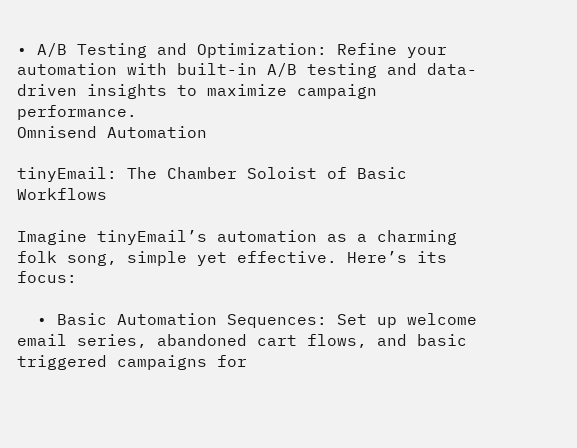• A/B Testing and Optimization: Refine your automation with built-in A/B testing and data-driven insights to maximize campaign performance.
Omnisend Automation

tinyEmail: The Chamber Soloist of Basic Workflows

Imagine tinyEmail’s automation as a charming folk song, simple yet effective. Here’s its focus:

  • Basic Automation Sequences: Set up welcome email series, abandoned cart flows, and basic triggered campaigns for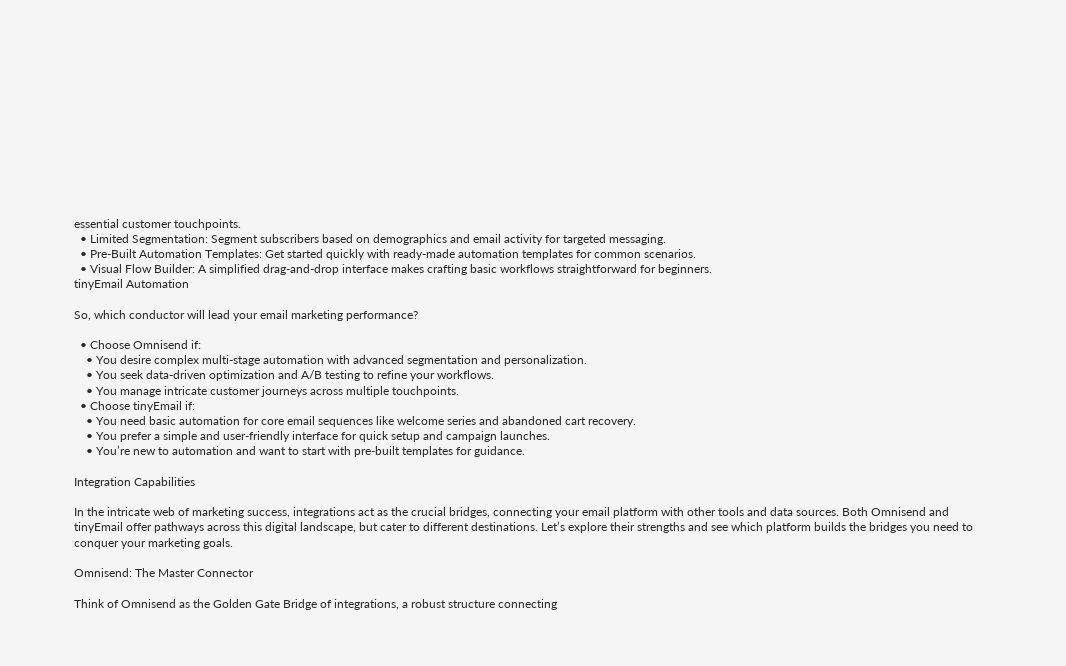essential customer touchpoints.
  • Limited Segmentation: Segment subscribers based on demographics and email activity for targeted messaging.
  • Pre-Built Automation Templates: Get started quickly with ready-made automation templates for common scenarios.
  • Visual Flow Builder: A simplified drag-and-drop interface makes crafting basic workflows straightforward for beginners.
tinyEmail Automation

So, which conductor will lead your email marketing performance?

  • Choose Omnisend if:
    • You desire complex multi-stage automation with advanced segmentation and personalization.
    • You seek data-driven optimization and A/B testing to refine your workflows.
    • You manage intricate customer journeys across multiple touchpoints.
  • Choose tinyEmail if:
    • You need basic automation for core email sequences like welcome series and abandoned cart recovery.
    • You prefer a simple and user-friendly interface for quick setup and campaign launches.
    • You’re new to automation and want to start with pre-built templates for guidance.

Integration Capabilities

In the intricate web of marketing success, integrations act as the crucial bridges, connecting your email platform with other tools and data sources. Both Omnisend and tinyEmail offer pathways across this digital landscape, but cater to different destinations. Let’s explore their strengths and see which platform builds the bridges you need to conquer your marketing goals.

Omnisend: The Master Connector

Think of Omnisend as the Golden Gate Bridge of integrations, a robust structure connecting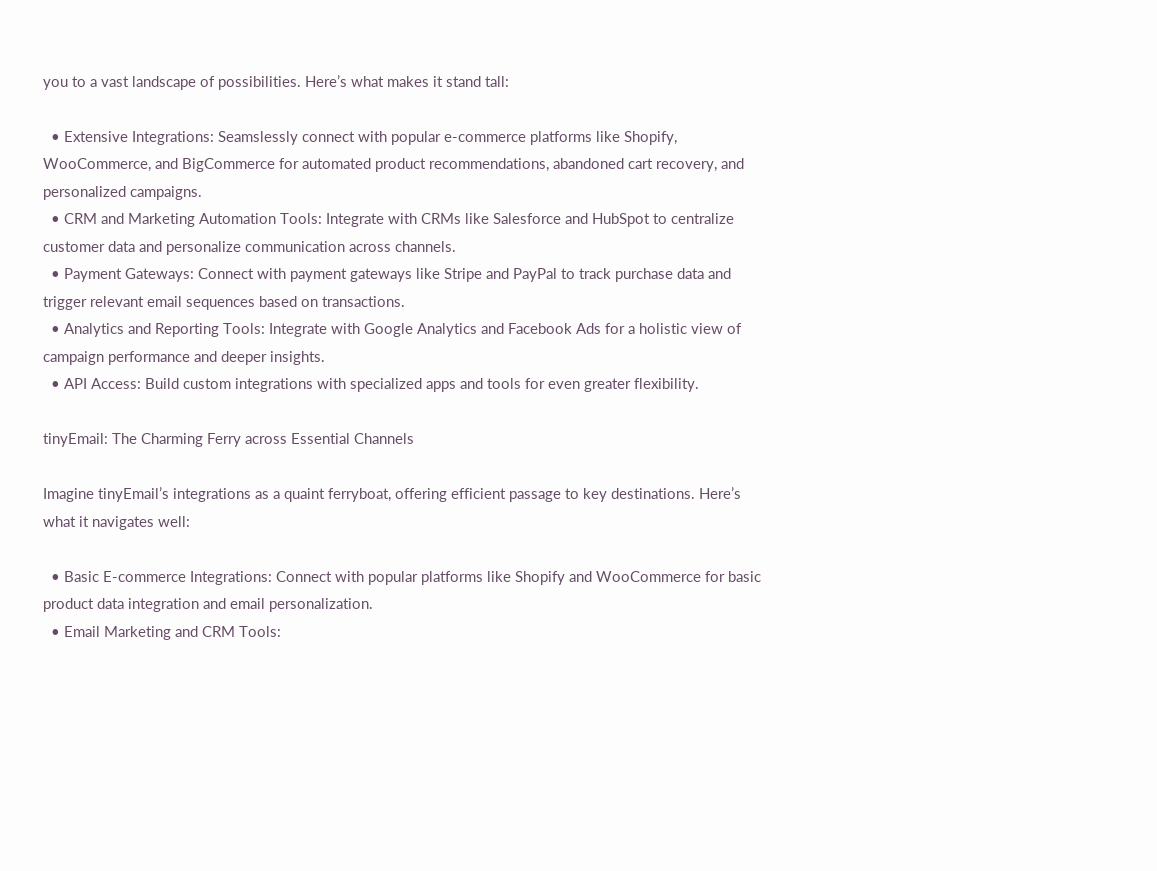you to a vast landscape of possibilities. Here’s what makes it stand tall:

  • Extensive Integrations: Seamslessly connect with popular e-commerce platforms like Shopify, WooCommerce, and BigCommerce for automated product recommendations, abandoned cart recovery, and personalized campaigns.
  • CRM and Marketing Automation Tools: Integrate with CRMs like Salesforce and HubSpot to centralize customer data and personalize communication across channels.
  • Payment Gateways: Connect with payment gateways like Stripe and PayPal to track purchase data and trigger relevant email sequences based on transactions.
  • Analytics and Reporting Tools: Integrate with Google Analytics and Facebook Ads for a holistic view of campaign performance and deeper insights.
  • API Access: Build custom integrations with specialized apps and tools for even greater flexibility.

tinyEmail: The Charming Ferry across Essential Channels

Imagine tinyEmail’s integrations as a quaint ferryboat, offering efficient passage to key destinations. Here’s what it navigates well:

  • Basic E-commerce Integrations: Connect with popular platforms like Shopify and WooCommerce for basic product data integration and email personalization.
  • Email Marketing and CRM Tools: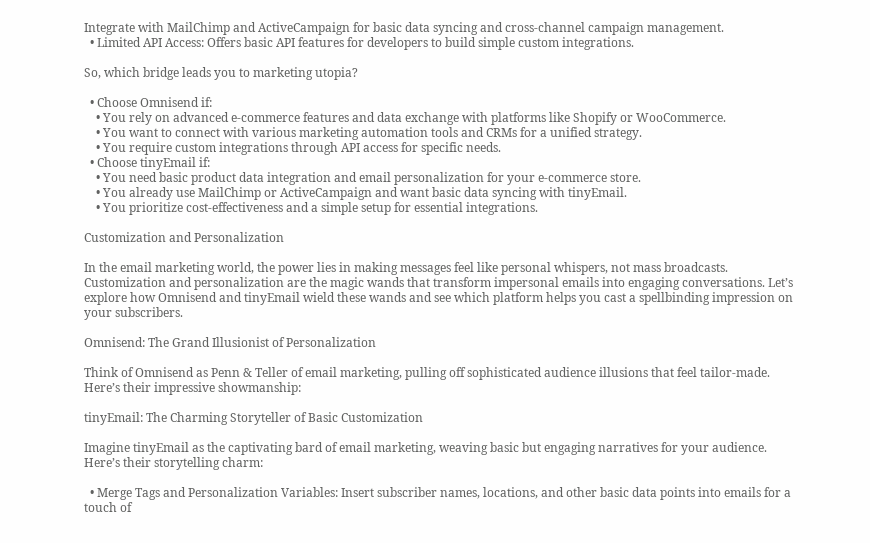Integrate with MailChimp and ActiveCampaign for basic data syncing and cross-channel campaign management.
  • Limited API Access: Offers basic API features for developers to build simple custom integrations.

So, which bridge leads you to marketing utopia?

  • Choose Omnisend if:
    • You rely on advanced e-commerce features and data exchange with platforms like Shopify or WooCommerce.
    • You want to connect with various marketing automation tools and CRMs for a unified strategy.
    • You require custom integrations through API access for specific needs.
  • Choose tinyEmail if:
    • You need basic product data integration and email personalization for your e-commerce store.
    • You already use MailChimp or ActiveCampaign and want basic data syncing with tinyEmail.
    • You prioritize cost-effectiveness and a simple setup for essential integrations.

Customization and Personalization

In the email marketing world, the power lies in making messages feel like personal whispers, not mass broadcasts. Customization and personalization are the magic wands that transform impersonal emails into engaging conversations. Let’s explore how Omnisend and tinyEmail wield these wands and see which platform helps you cast a spellbinding impression on your subscribers.

Omnisend: The Grand Illusionist of Personalization

Think of Omnisend as Penn & Teller of email marketing, pulling off sophisticated audience illusions that feel tailor-made. Here’s their impressive showmanship:

tinyEmail: The Charming Storyteller of Basic Customization

Imagine tinyEmail as the captivating bard of email marketing, weaving basic but engaging narratives for your audience. Here’s their storytelling charm:

  • Merge Tags and Personalization Variables: Insert subscriber names, locations, and other basic data points into emails for a touch of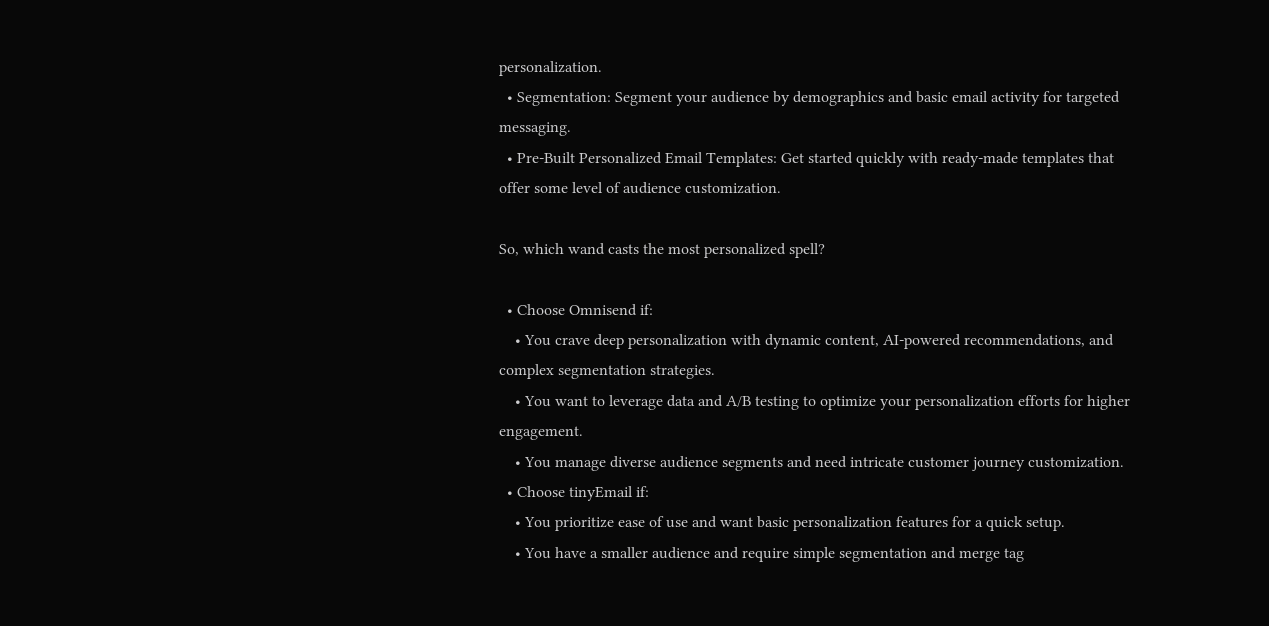personalization.
  • Segmentation: Segment your audience by demographics and basic email activity for targeted messaging.
  • Pre-Built Personalized Email Templates: Get started quickly with ready-made templates that offer some level of audience customization.

So, which wand casts the most personalized spell?

  • Choose Omnisend if:
    • You crave deep personalization with dynamic content, AI-powered recommendations, and complex segmentation strategies.
    • You want to leverage data and A/B testing to optimize your personalization efforts for higher engagement.
    • You manage diverse audience segments and need intricate customer journey customization.
  • Choose tinyEmail if:
    • You prioritize ease of use and want basic personalization features for a quick setup.
    • You have a smaller audience and require simple segmentation and merge tag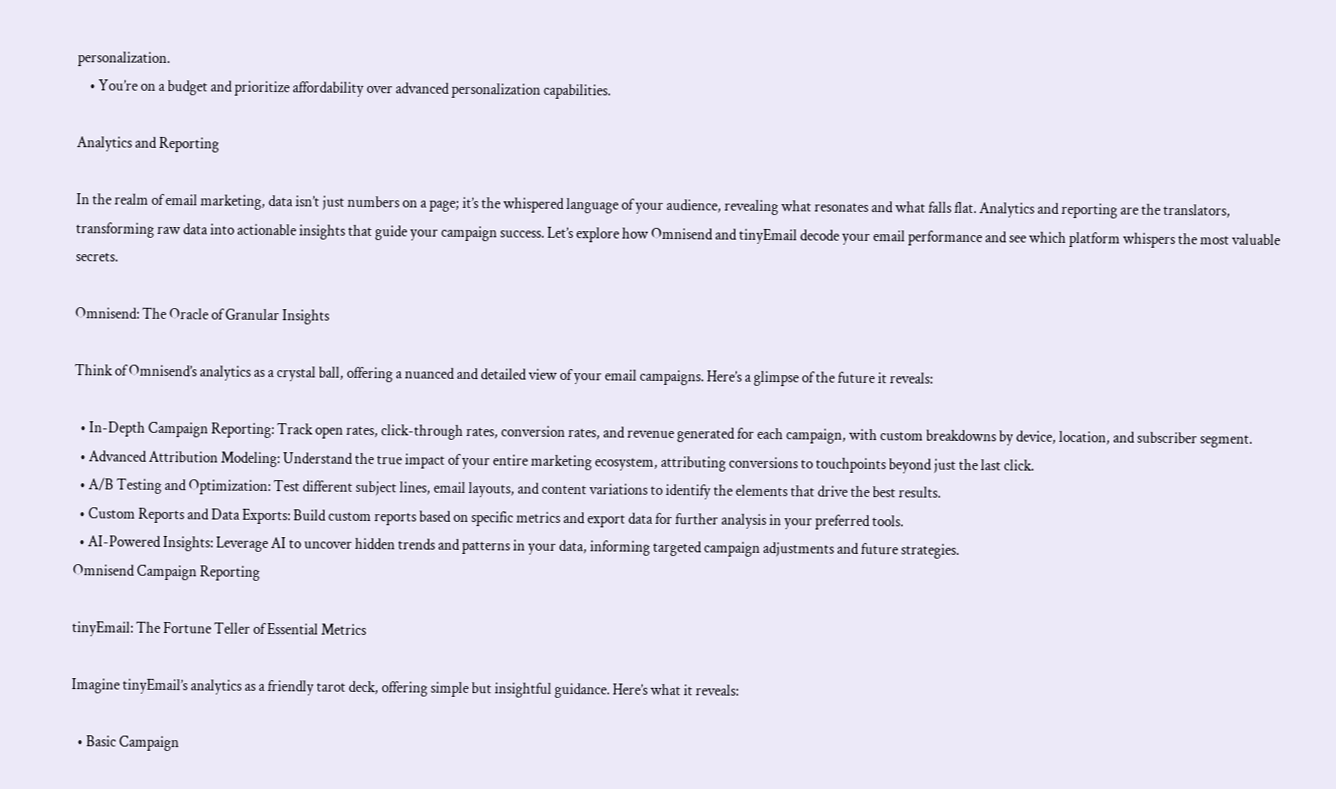personalization.
    • You’re on a budget and prioritize affordability over advanced personalization capabilities.

Analytics and Reporting

In the realm of email marketing, data isn’t just numbers on a page; it’s the whispered language of your audience, revealing what resonates and what falls flat. Analytics and reporting are the translators, transforming raw data into actionable insights that guide your campaign success. Let’s explore how Omnisend and tinyEmail decode your email performance and see which platform whispers the most valuable secrets.

Omnisend: The Oracle of Granular Insights

Think of Omnisend’s analytics as a crystal ball, offering a nuanced and detailed view of your email campaigns. Here’s a glimpse of the future it reveals:

  • In-Depth Campaign Reporting: Track open rates, click-through rates, conversion rates, and revenue generated for each campaign, with custom breakdowns by device, location, and subscriber segment.
  • Advanced Attribution Modeling: Understand the true impact of your entire marketing ecosystem, attributing conversions to touchpoints beyond just the last click.
  • A/B Testing and Optimization: Test different subject lines, email layouts, and content variations to identify the elements that drive the best results.
  • Custom Reports and Data Exports: Build custom reports based on specific metrics and export data for further analysis in your preferred tools.
  • AI-Powered Insights: Leverage AI to uncover hidden trends and patterns in your data, informing targeted campaign adjustments and future strategies.
Omnisend Campaign Reporting

tinyEmail: The Fortune Teller of Essential Metrics

Imagine tinyEmail’s analytics as a friendly tarot deck, offering simple but insightful guidance. Here’s what it reveals:

  • Basic Campaign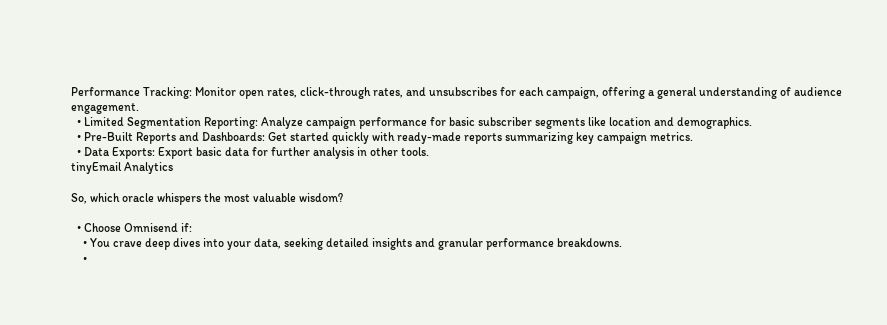Performance Tracking: Monitor open rates, click-through rates, and unsubscribes for each campaign, offering a general understanding of audience engagement.
  • Limited Segmentation Reporting: Analyze campaign performance for basic subscriber segments like location and demographics.
  • Pre-Built Reports and Dashboards: Get started quickly with ready-made reports summarizing key campaign metrics.
  • Data Exports: Export basic data for further analysis in other tools.
tinyEmail Analytics

So, which oracle whispers the most valuable wisdom?

  • Choose Omnisend if:
    • You crave deep dives into your data, seeking detailed insights and granular performance breakdowns.
    •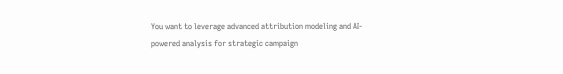You want to leverage advanced attribution modeling and AI-powered analysis for strategic campaign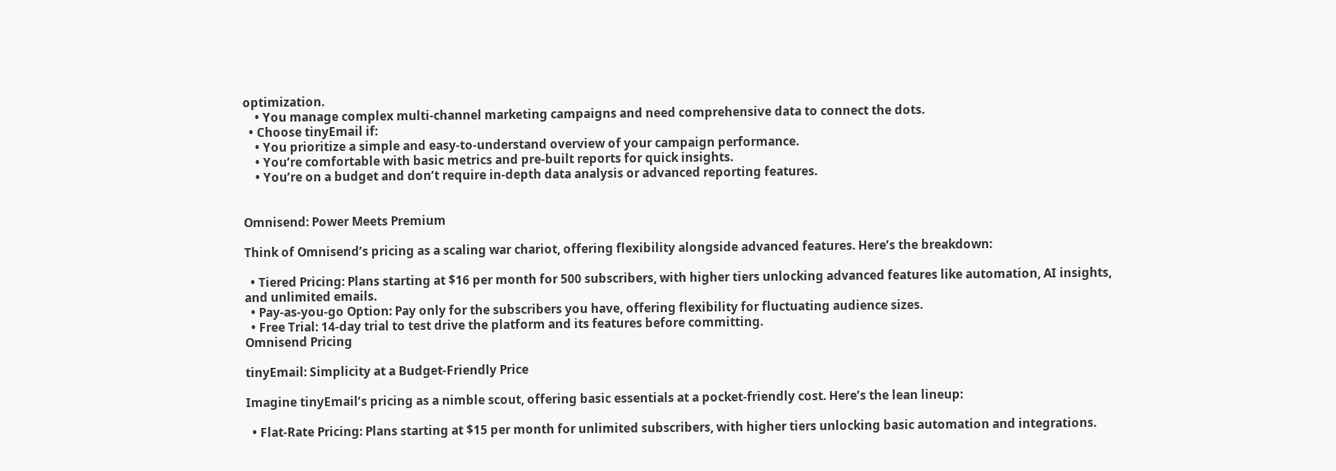optimization.
    • You manage complex multi-channel marketing campaigns and need comprehensive data to connect the dots.
  • Choose tinyEmail if:
    • You prioritize a simple and easy-to-understand overview of your campaign performance.
    • You’re comfortable with basic metrics and pre-built reports for quick insights.
    • You’re on a budget and don’t require in-depth data analysis or advanced reporting features.


Omnisend: Power Meets Premium

Think of Omnisend’s pricing as a scaling war chariot, offering flexibility alongside advanced features. Here’s the breakdown:

  • Tiered Pricing: Plans starting at $16 per month for 500 subscribers, with higher tiers unlocking advanced features like automation, AI insights, and unlimited emails.
  • Pay-as-you-go Option: Pay only for the subscribers you have, offering flexibility for fluctuating audience sizes.
  • Free Trial: 14-day trial to test drive the platform and its features before committing.
Omnisend Pricing

tinyEmail: Simplicity at a Budget-Friendly Price

Imagine tinyEmail’s pricing as a nimble scout, offering basic essentials at a pocket-friendly cost. Here’s the lean lineup:

  • Flat-Rate Pricing: Plans starting at $15 per month for unlimited subscribers, with higher tiers unlocking basic automation and integrations.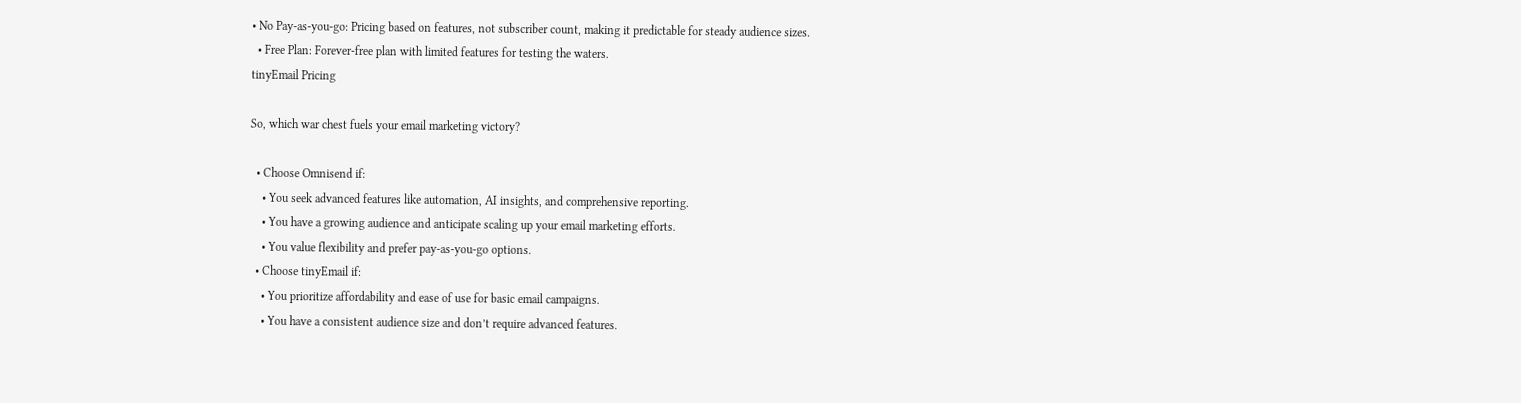• No Pay-as-you-go: Pricing based on features, not subscriber count, making it predictable for steady audience sizes.
  • Free Plan: Forever-free plan with limited features for testing the waters.
tinyEmail Pricing

So, which war chest fuels your email marketing victory?

  • Choose Omnisend if:
    • You seek advanced features like automation, AI insights, and comprehensive reporting.
    • You have a growing audience and anticipate scaling up your email marketing efforts.
    • You value flexibility and prefer pay-as-you-go options.
  • Choose tinyEmail if:
    • You prioritize affordability and ease of use for basic email campaigns.
    • You have a consistent audience size and don’t require advanced features.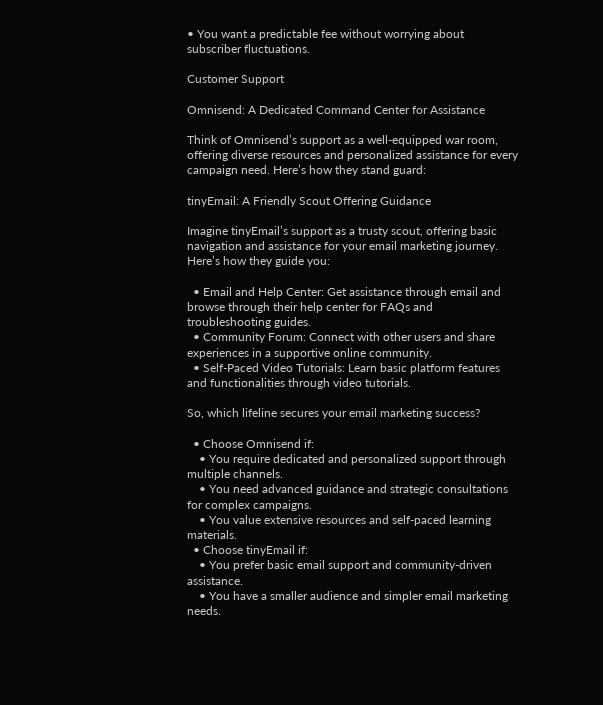• You want a predictable fee without worrying about subscriber fluctuations.

Customer Support

Omnisend: A Dedicated Command Center for Assistance

Think of Omnisend’s support as a well-equipped war room, offering diverse resources and personalized assistance for every campaign need. Here’s how they stand guard:

tinyEmail: A Friendly Scout Offering Guidance

Imagine tinyEmail’s support as a trusty scout, offering basic navigation and assistance for your email marketing journey. Here’s how they guide you:

  • Email and Help Center: Get assistance through email and browse through their help center for FAQs and troubleshooting guides.
  • Community Forum: Connect with other users and share experiences in a supportive online community.
  • Self-Paced Video Tutorials: Learn basic platform features and functionalities through video tutorials.

So, which lifeline secures your email marketing success?

  • Choose Omnisend if:
    • You require dedicated and personalized support through multiple channels.
    • You need advanced guidance and strategic consultations for complex campaigns.
    • You value extensive resources and self-paced learning materials.
  • Choose tinyEmail if:
    • You prefer basic email support and community-driven assistance.
    • You have a smaller audience and simpler email marketing needs.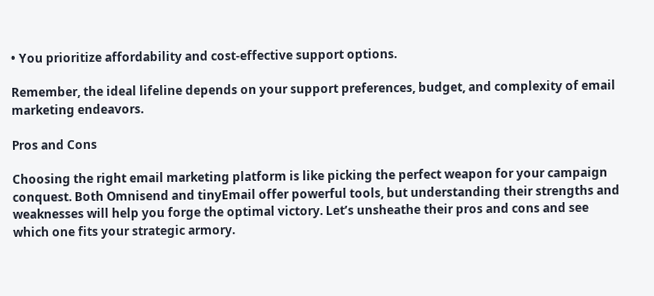• You prioritize affordability and cost-effective support options.

Remember, the ideal lifeline depends on your support preferences, budget, and complexity of email marketing endeavors.

Pros and Cons

Choosing the right email marketing platform is like picking the perfect weapon for your campaign conquest. Both Omnisend and tinyEmail offer powerful tools, but understanding their strengths and weaknesses will help you forge the optimal victory. Let’s unsheathe their pros and cons and see which one fits your strategic armory.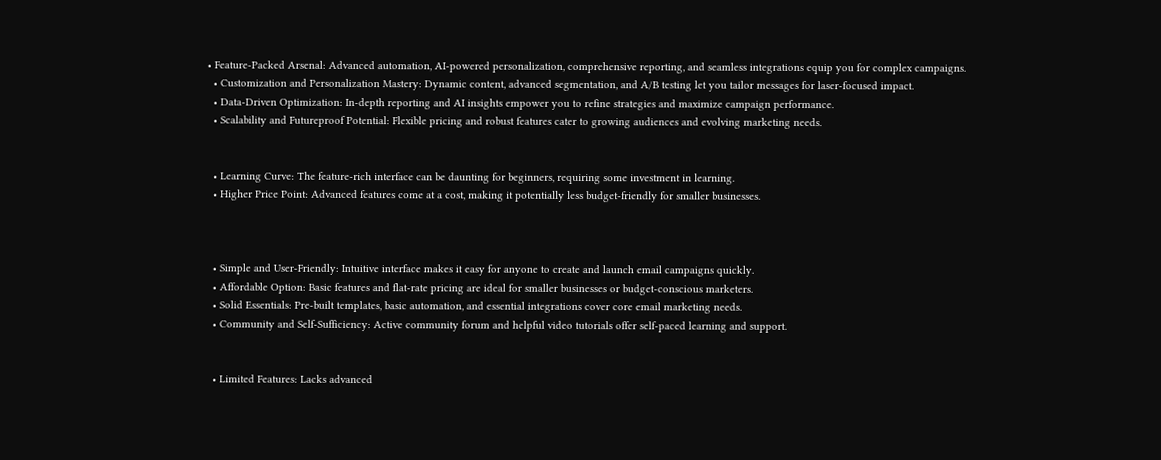• Feature-Packed Arsenal: Advanced automation, AI-powered personalization, comprehensive reporting, and seamless integrations equip you for complex campaigns.
  • Customization and Personalization Mastery: Dynamic content, advanced segmentation, and A/B testing let you tailor messages for laser-focused impact.
  • Data-Driven Optimization: In-depth reporting and AI insights empower you to refine strategies and maximize campaign performance.
  • Scalability and Futureproof Potential: Flexible pricing and robust features cater to growing audiences and evolving marketing needs.


  • Learning Curve: The feature-rich interface can be daunting for beginners, requiring some investment in learning.
  • Higher Price Point: Advanced features come at a cost, making it potentially less budget-friendly for smaller businesses.



  • Simple and User-Friendly: Intuitive interface makes it easy for anyone to create and launch email campaigns quickly.
  • Affordable Option: Basic features and flat-rate pricing are ideal for smaller businesses or budget-conscious marketers.
  • Solid Essentials: Pre-built templates, basic automation, and essential integrations cover core email marketing needs.
  • Community and Self-Sufficiency: Active community forum and helpful video tutorials offer self-paced learning and support.


  • Limited Features: Lacks advanced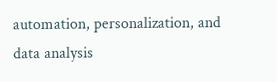automation, personalization, and data analysis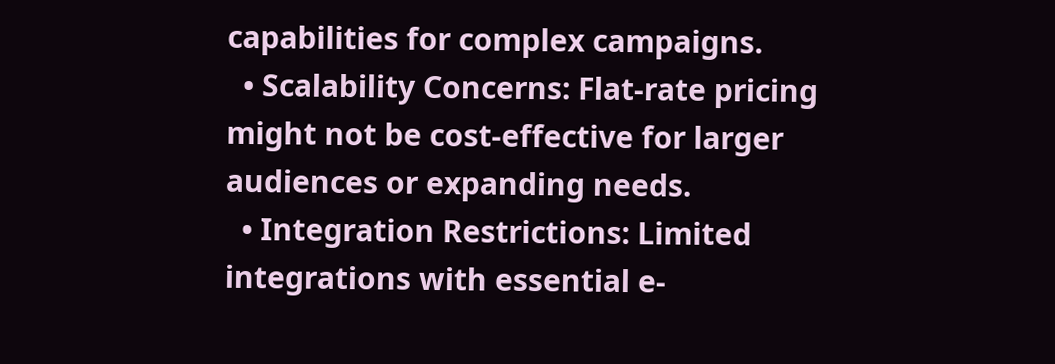capabilities for complex campaigns.
  • Scalability Concerns: Flat-rate pricing might not be cost-effective for larger audiences or expanding needs.
  • Integration Restrictions: Limited integrations with essential e-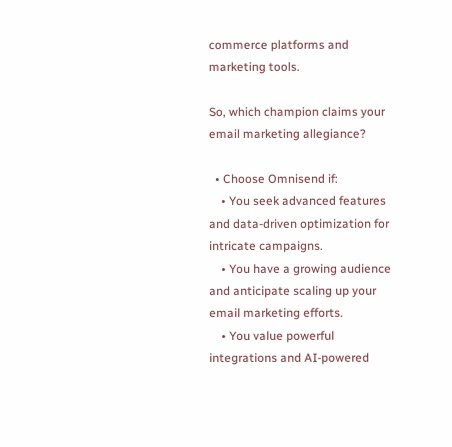commerce platforms and marketing tools.

So, which champion claims your email marketing allegiance?

  • Choose Omnisend if:
    • You seek advanced features and data-driven optimization for intricate campaigns.
    • You have a growing audience and anticipate scaling up your email marketing efforts.
    • You value powerful integrations and AI-powered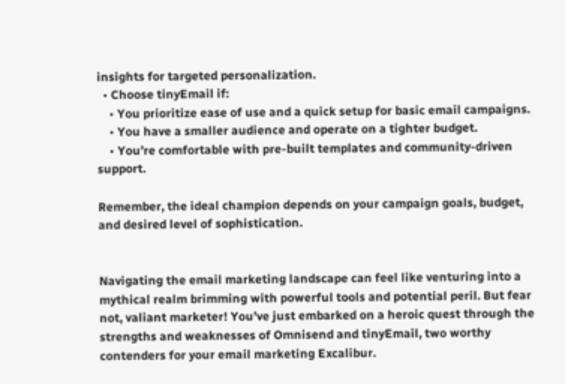insights for targeted personalization.
  • Choose tinyEmail if:
    • You prioritize ease of use and a quick setup for basic email campaigns.
    • You have a smaller audience and operate on a tighter budget.
    • You’re comfortable with pre-built templates and community-driven support.

Remember, the ideal champion depends on your campaign goals, budget, and desired level of sophistication.


Navigating the email marketing landscape can feel like venturing into a mythical realm brimming with powerful tools and potential peril. But fear not, valiant marketer! You’ve just embarked on a heroic quest through the strengths and weaknesses of Omnisend and tinyEmail, two worthy contenders for your email marketing Excalibur.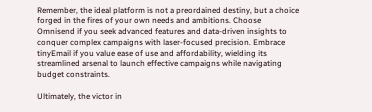Remember, the ideal platform is not a preordained destiny, but a choice forged in the fires of your own needs and ambitions. Choose Omnisend if you seek advanced features and data-driven insights to conquer complex campaigns with laser-focused precision. Embrace tinyEmail if you value ease of use and affordability, wielding its streamlined arsenal to launch effective campaigns while navigating budget constraints.

Ultimately, the victor in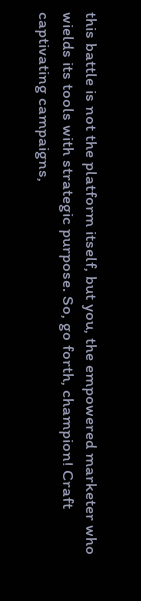this battle is not the platform itself, but you, the empowered marketer who wields its tools with strategic purpose. So, go forth, champion! Craft captivating campaigns,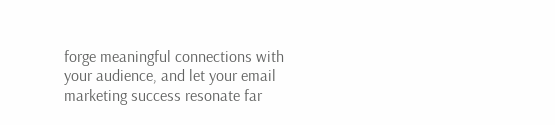forge meaningful connections with your audience, and let your email marketing success resonate far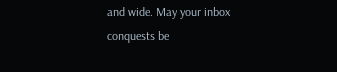and wide. May your inbox conquests be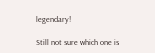legendary!

Still not sure which one is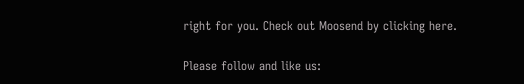right for you. Check out Moosend by clicking here.

Please follow and like us: